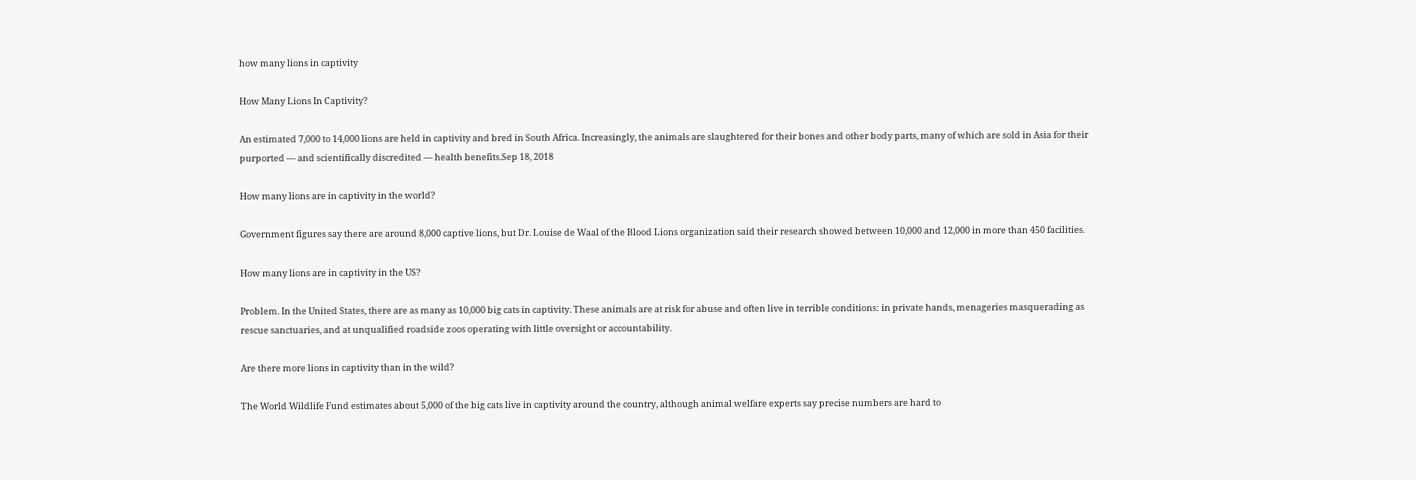how many lions in captivity

How Many Lions In Captivity?

An estimated 7,000 to 14,000 lions are held in captivity and bred in South Africa. Increasingly, the animals are slaughtered for their bones and other body parts, many of which are sold in Asia for their purported — and scientifically discredited — health benefits.Sep 18, 2018

How many lions are in captivity in the world?

Government figures say there are around 8,000 captive lions, but Dr. Louise de Waal of the Blood Lions organization said their research showed between 10,000 and 12,000 in more than 450 facilities.

How many lions are in captivity in the US?

Problem. In the United States, there are as many as 10,000 big cats in captivity. These animals are at risk for abuse and often live in terrible conditions: in private hands, menageries masquerading as rescue sanctuaries, and at unqualified roadside zoos operating with little oversight or accountability.

Are there more lions in captivity than in the wild?

The World Wildlife Fund estimates about 5,000 of the big cats live in captivity around the country, although animal welfare experts say precise numbers are hard to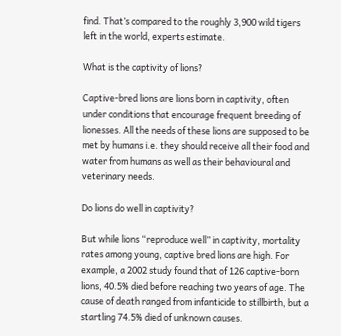find. That’s compared to the roughly 3,900 wild tigers left in the world, experts estimate.

What is the captivity of lions?

Captive-bred lions are lions born in captivity, often under conditions that encourage frequent breeding of lionesses. All the needs of these lions are supposed to be met by humans i.e. they should receive all their food and water from humans as well as their behavioural and veterinary needs.

Do lions do well in captivity?

But while lions “reproduce well” in captivity, mortality rates among young, captive bred lions are high. For example, a 2002 study found that of 126 captive-born lions, 40.5% died before reaching two years of age. The cause of death ranged from infanticide to stillbirth, but a startling 74.5% died of unknown causes.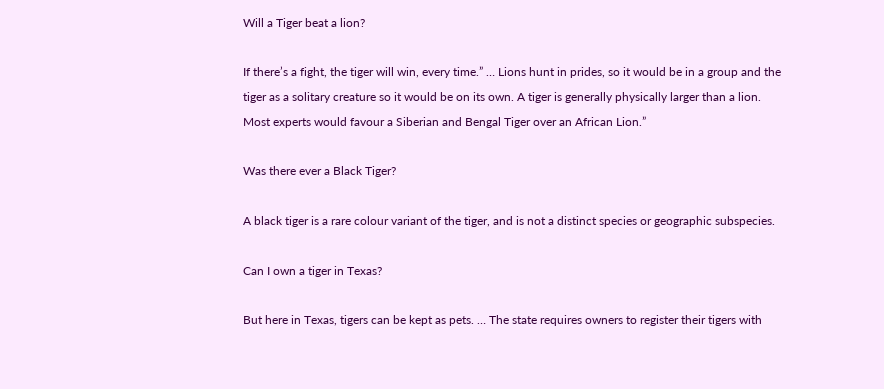Will a Tiger beat a lion?

If there’s a fight, the tiger will win, every time.” … Lions hunt in prides, so it would be in a group and the tiger as a solitary creature so it would be on its own. A tiger is generally physically larger than a lion. Most experts would favour a Siberian and Bengal Tiger over an African Lion.”

Was there ever a Black Tiger?

A black tiger is a rare colour variant of the tiger, and is not a distinct species or geographic subspecies.

Can I own a tiger in Texas?

But here in Texas, tigers can be kept as pets. … The state requires owners to register their tigers with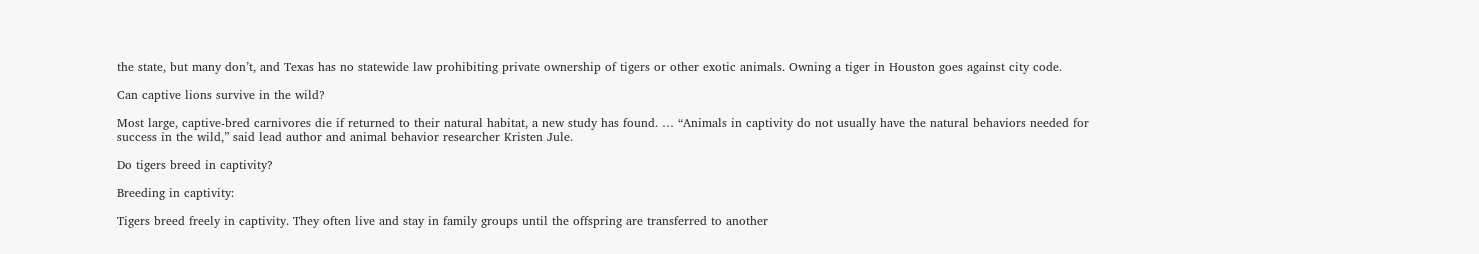the state, but many don’t, and Texas has no statewide law prohibiting private ownership of tigers or other exotic animals. Owning a tiger in Houston goes against city code.

Can captive lions survive in the wild?

Most large, captive-bred carnivores die if returned to their natural habitat, a new study has found. … “Animals in captivity do not usually have the natural behaviors needed for success in the wild,” said lead author and animal behavior researcher Kristen Jule.

Do tigers breed in captivity?

Breeding in captivity:

Tigers breed freely in captivity. They often live and stay in family groups until the offspring are transferred to another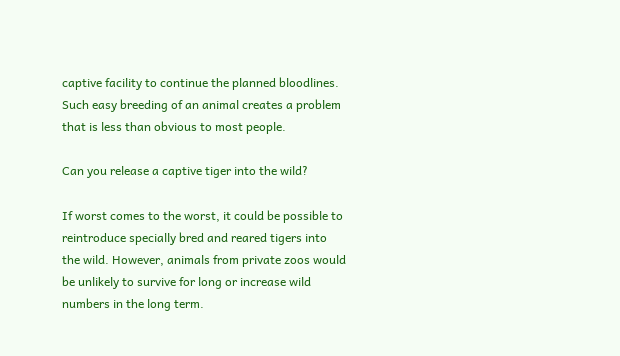captive facility to continue the planned bloodlines. Such easy breeding of an animal creates a problem that is less than obvious to most people.

Can you release a captive tiger into the wild?

If worst comes to the worst, it could be possible to reintroduce specially bred and reared tigers into the wild. However, animals from private zoos would be unlikely to survive for long or increase wild numbers in the long term.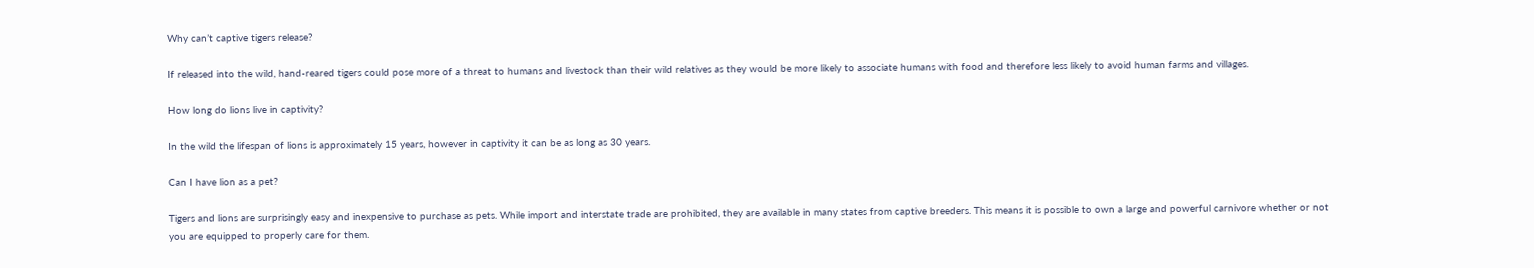Why can’t captive tigers release?

If released into the wild, hand-reared tigers could pose more of a threat to humans and livestock than their wild relatives as they would be more likely to associate humans with food and therefore less likely to avoid human farms and villages.

How long do lions live in captivity?

In the wild the lifespan of lions is approximately 15 years, however in captivity it can be as long as 30 years.

Can I have lion as a pet?

Tigers and lions are surprisingly easy and inexpensive to purchase as pets. While import and interstate trade are prohibited, they are available in many states from captive breeders. This means it is possible to own a large and powerful carnivore whether or not you are equipped to properly care for them.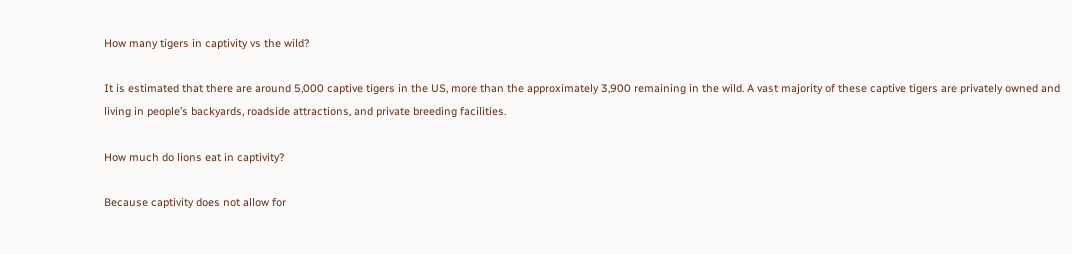How many tigers in captivity vs the wild?

It is estimated that there are around 5,000 captive tigers in the US, more than the approximately 3,900 remaining in the wild. A vast majority of these captive tigers are privately owned and living in people’s backyards, roadside attractions, and private breeding facilities.

How much do lions eat in captivity?

Because captivity does not allow for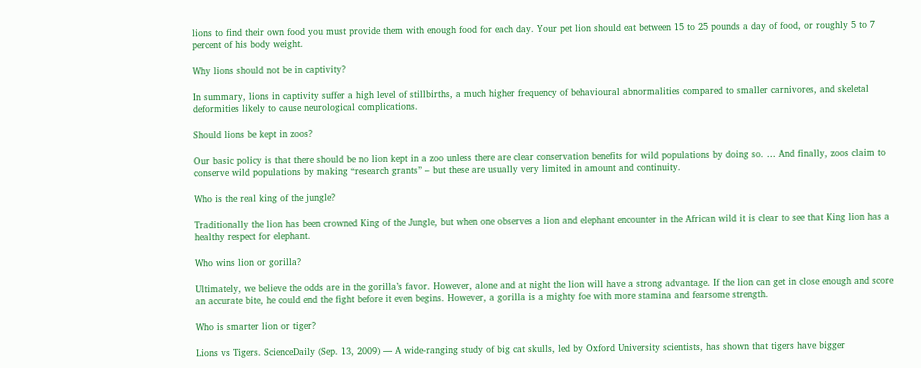lions to find their own food you must provide them with enough food for each day. Your pet lion should eat between 15 to 25 pounds a day of food, or roughly 5 to 7 percent of his body weight.

Why lions should not be in captivity?

In summary, lions in captivity suffer a high level of stillbirths, a much higher frequency of behavioural abnormalities compared to smaller carnivores, and skeletal deformities likely to cause neurological complications.

Should lions be kept in zoos?

Our basic policy is that there should be no lion kept in a zoo unless there are clear conservation benefits for wild populations by doing so. … And finally, zoos claim to conserve wild populations by making “research grants” – but these are usually very limited in amount and continuity.

Who is the real king of the jungle?

Traditionally the lion has been crowned King of the Jungle, but when one observes a lion and elephant encounter in the African wild it is clear to see that King lion has a healthy respect for elephant.

Who wins lion or gorilla?

Ultimately, we believe the odds are in the gorilla’s favor. However, alone and at night the lion will have a strong advantage. If the lion can get in close enough and score an accurate bite, he could end the fight before it even begins. However, a gorilla is a mighty foe with more stamina and fearsome strength.

Who is smarter lion or tiger?

Lions vs Tigers. ScienceDaily (Sep. 13, 2009) — A wide-ranging study of big cat skulls, led by Oxford University scientists, has shown that tigers have bigger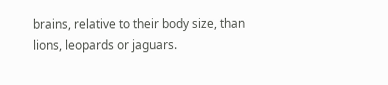brains, relative to their body size, than lions, leopards or jaguars.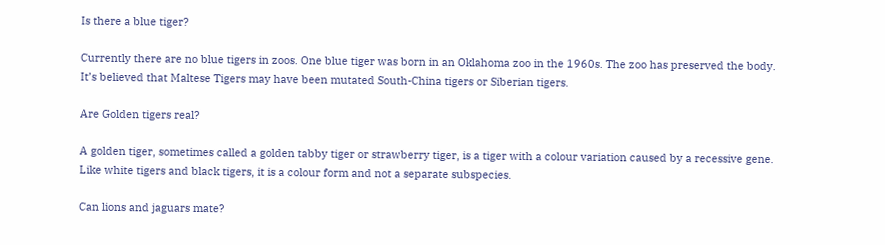Is there a blue tiger?

Currently there are no blue tigers in zoos. One blue tiger was born in an Oklahoma zoo in the 1960s. The zoo has preserved the body. It’s believed that Maltese Tigers may have been mutated South-China tigers or Siberian tigers.

Are Golden tigers real?

A golden tiger, sometimes called a golden tabby tiger or strawberry tiger, is a tiger with a colour variation caused by a recessive gene. Like white tigers and black tigers, it is a colour form and not a separate subspecies.

Can lions and jaguars mate?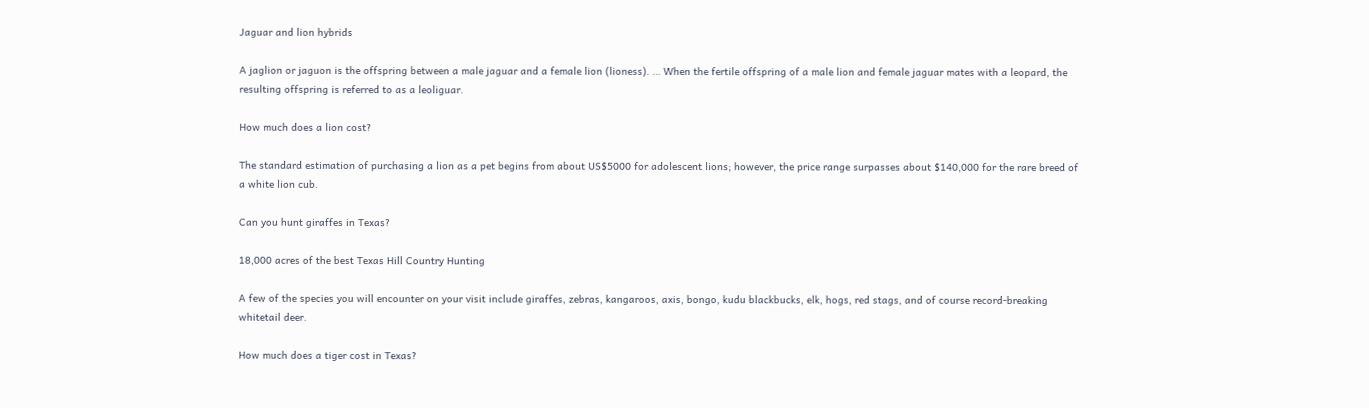Jaguar and lion hybrids

A jaglion or jaguon is the offspring between a male jaguar and a female lion (lioness). … When the fertile offspring of a male lion and female jaguar mates with a leopard, the resulting offspring is referred to as a leoliguar.

How much does a lion cost?

The standard estimation of purchasing a lion as a pet begins from about US$5000 for adolescent lions; however, the price range surpasses about $140,000 for the rare breed of a white lion cub.

Can you hunt giraffes in Texas?

18,000 acres of the best Texas Hill Country Hunting

A few of the species you will encounter on your visit include giraffes, zebras, kangaroos, axis, bongo, kudu blackbucks, elk, hogs, red stags, and of course record-breaking whitetail deer.

How much does a tiger cost in Texas?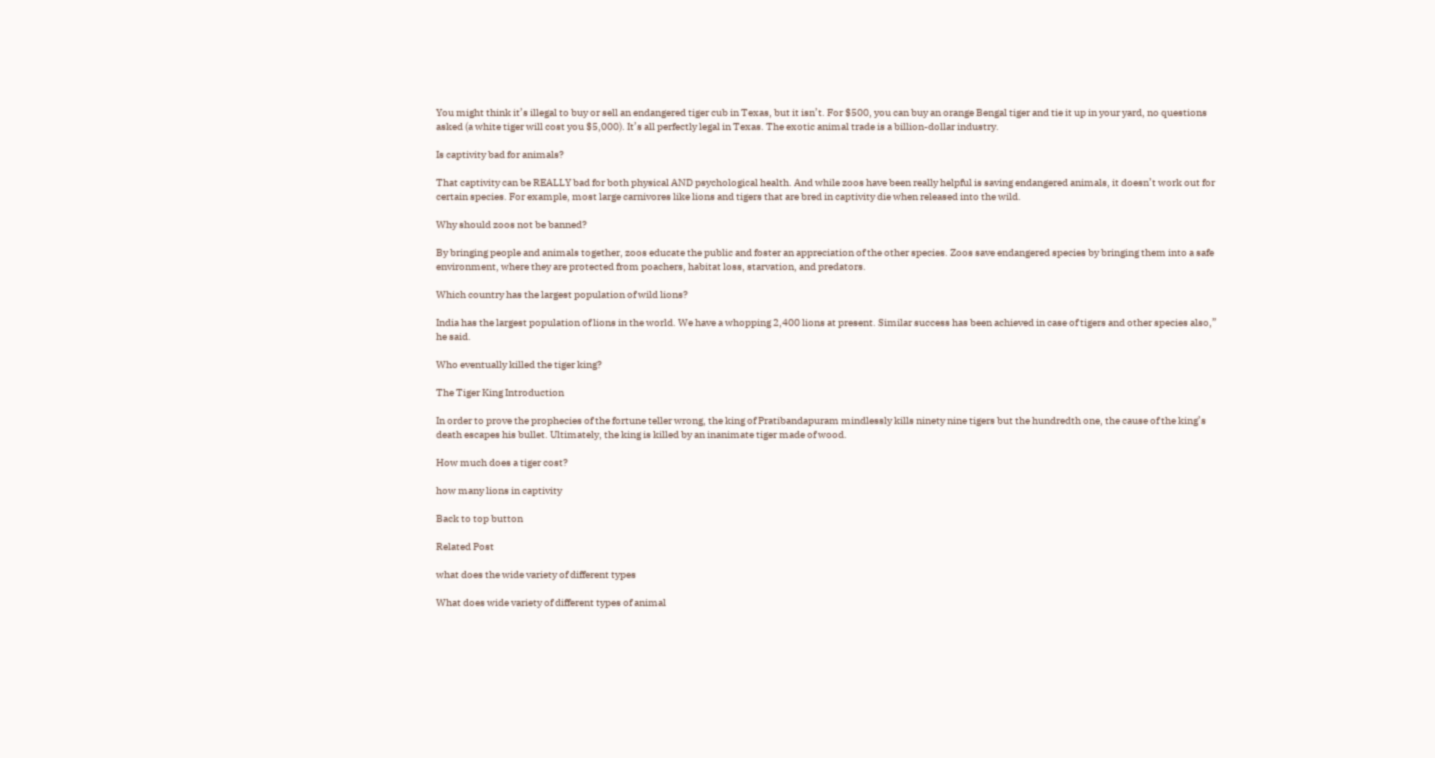You might think it’s illegal to buy or sell an endangered tiger cub in Texas, but it isn’t. For $500, you can buy an orange Bengal tiger and tie it up in your yard, no questions asked (a white tiger will cost you $5,000). It’s all perfectly legal in Texas. The exotic animal trade is a billion-dollar industry.

Is captivity bad for animals?

That captivity can be REALLY bad for both physical AND psychological health. And while zoos have been really helpful is saving endangered animals, it doesn’t work out for certain species. For example, most large carnivores like lions and tigers that are bred in captivity die when released into the wild.

Why should zoos not be banned?

By bringing people and animals together, zoos educate the public and foster an appreciation of the other species. Zoos save endangered species by bringing them into a safe environment, where they are protected from poachers, habitat loss, starvation, and predators.

Which country has the largest population of wild lions?

India has the largest population of lions in the world. We have a whopping 2,400 lions at present. Similar success has been achieved in case of tigers and other species also,” he said.

Who eventually killed the tiger king?

The Tiger King Introduction

In order to prove the prophecies of the fortune teller wrong, the king of Pratibandapuram mindlessly kills ninety nine tigers but the hundredth one, the cause of the king’s death escapes his bullet. Ultimately, the king is killed by an inanimate tiger made of wood.

How much does a tiger cost?

how many lions in captivity

Back to top button

Related Post

what does the wide variety of different types

What does wide variety of different types of animal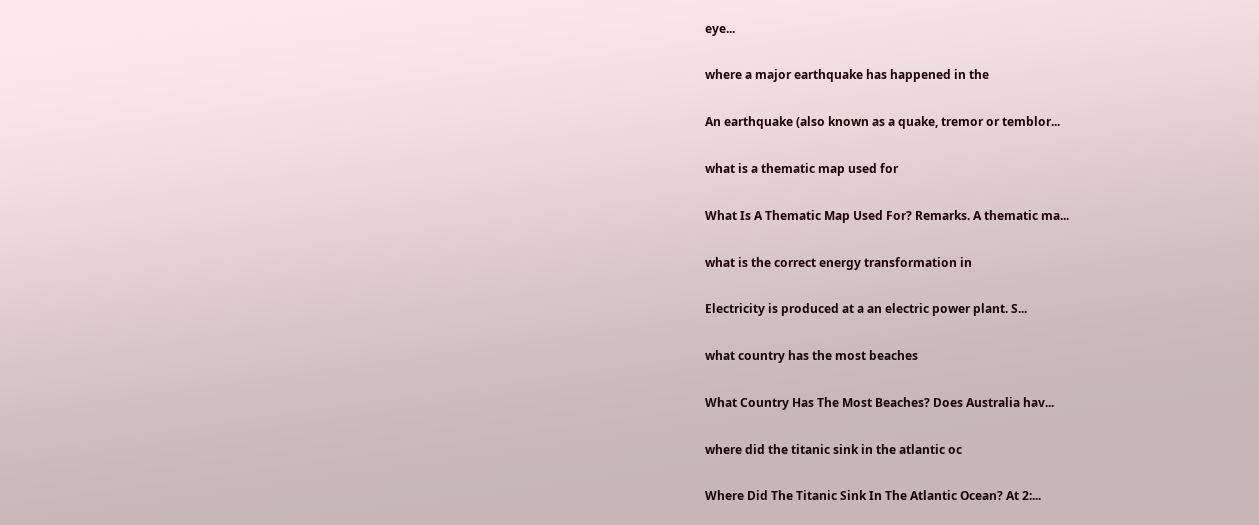eye...

where a major earthquake has happened in the

An earthquake (also known as a quake, tremor or temblor...

what is a thematic map used for

What Is A Thematic Map Used For? Remarks. A thematic ma...

what is the correct energy transformation in

Electricity is produced at a an electric power plant. S...

what country has the most beaches

What Country Has The Most Beaches? Does Australia hav...

where did the titanic sink in the atlantic oc

Where Did The Titanic Sink In The Atlantic Ocean? At 2:...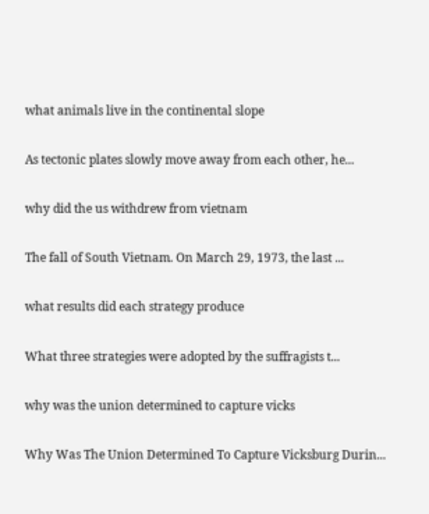what animals live in the continental slope

As tectonic plates slowly move away from each other, he...

why did the us withdrew from vietnam

The fall of South Vietnam. On March 29, 1973, the last ...

what results did each strategy produce

What three strategies were adopted by the suffragists t...

why was the union determined to capture vicks

Why Was The Union Determined To Capture Vicksburg Durin...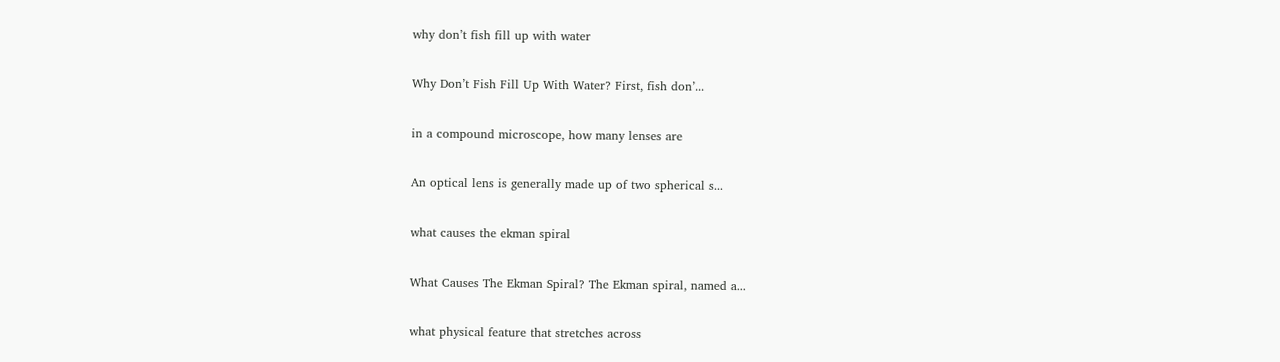why don’t fish fill up with water

Why Don’t Fish Fill Up With Water? First, fish don’...

in a compound microscope, how many lenses are

An optical lens is generally made up of two spherical s...

what causes the ekman spiral

What Causes The Ekman Spiral? The Ekman spiral, named a...

what physical feature that stretches across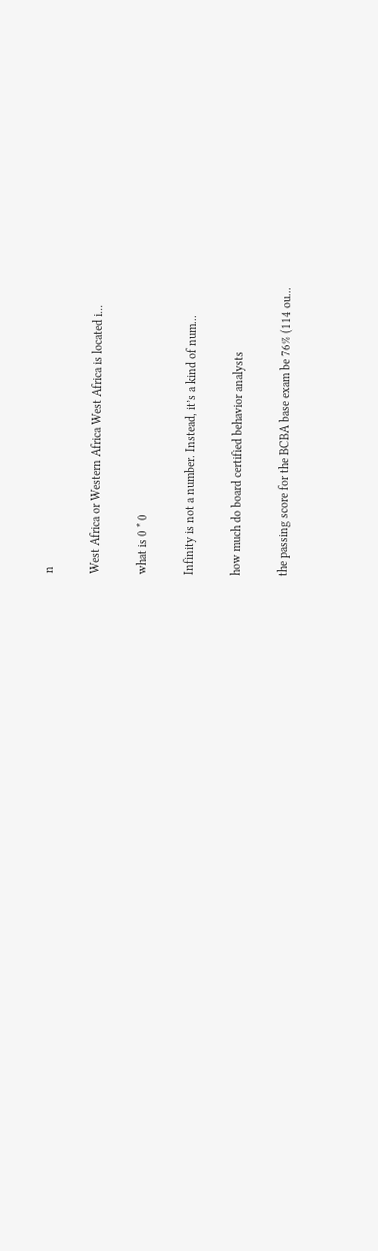n

West Africa or Western Africa West Africa is located i...

what is 0 * 0

Infinity is not a number. Instead, it’s a kind of num...

how much do board certified behavior analysts

the passing score for the BCBA base exam be 76% (114 ou...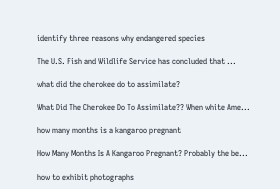identify three reasons why endangered species

The U.S. Fish and Wildlife Service has concluded that ...

what did the cherokee do to assimilate?

What Did The Cherokee Do To Assimilate?? When white Ame...

how many months is a kangaroo pregnant

How Many Months Is A Kangaroo Pregnant? Probably the be...

how to exhibit photographs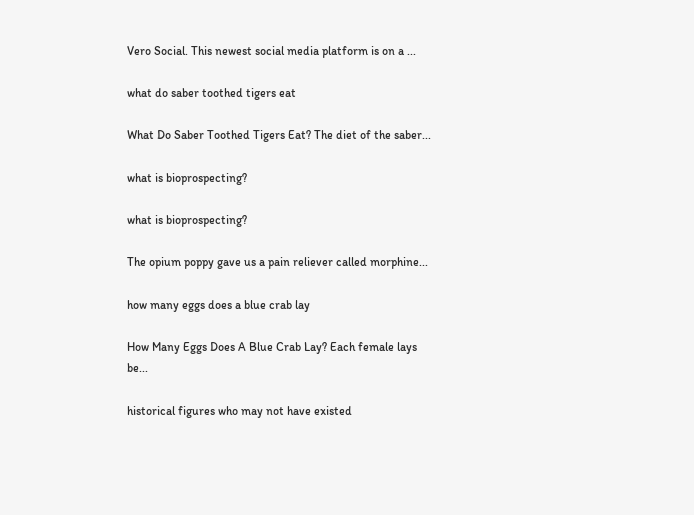Vero Social. This newest social media platform is on a ...

what do saber toothed tigers eat

What Do Saber Toothed Tigers Eat? The diet of the saber...

what is bioprospecting?

what is bioprospecting?

The opium poppy gave us a pain reliever called morphine...

how many eggs does a blue crab lay

How Many Eggs Does A Blue Crab Lay? Each female lays be...

historical figures who may not have existed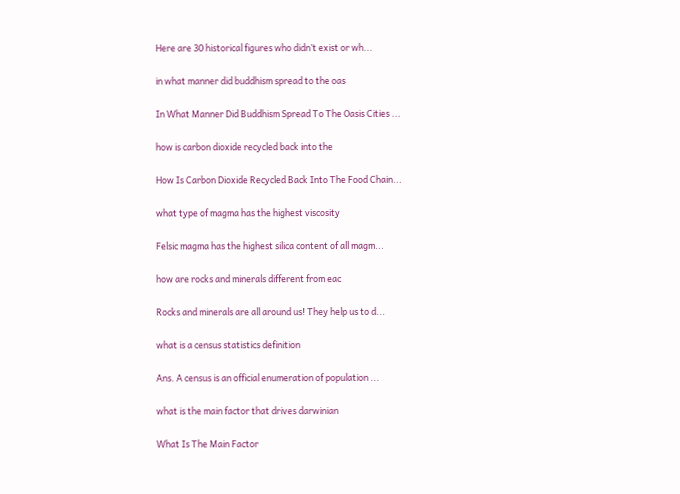Here are 30 historical figures who didn’t exist or wh...

in what manner did buddhism spread to the oas

In What Manner Did Buddhism Spread To The Oasis Cities ...

how is carbon dioxide recycled back into the

How Is Carbon Dioxide Recycled Back Into The Food Chain...

what type of magma has the highest viscosity

Felsic magma has the highest silica content of all magm...

how are rocks and minerals different from eac

Rocks and minerals are all around us! They help us to d...

what is a census statistics definition

Ans. A census is an official enumeration of population ...

what is the main factor that drives darwinian

What Is The Main Factor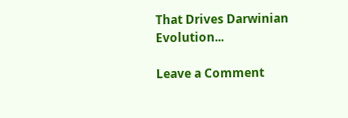That Drives Darwinian Evolution...

Leave a Comment